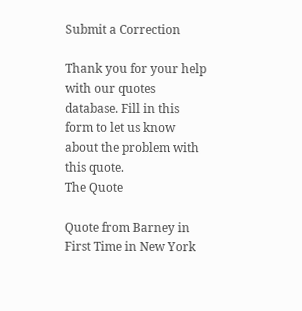Submit a Correction

Thank you for your help with our quotes database. Fill in this form to let us know about the problem with this quote.
The Quote

Quote from Barney in First Time in New York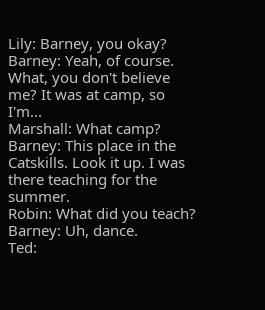Lily: Barney, you okay?
Barney: Yeah, of course. What, you don't believe me? It was at camp, so I'm...
Marshall: What camp?
Barney: This place in the Catskills. Look it up. I was there teaching for the summer.
Robin: What did you teach?
Barney: Uh, dance.
Ted: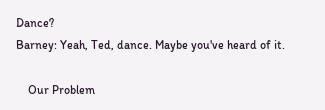Dance?
Barney: Yeah, Ted, dance. Maybe you've heard of it.

    Our Problem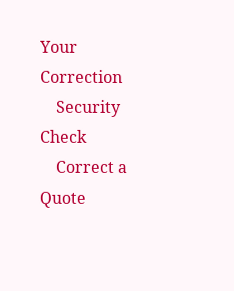Your Correction
    Security Check
    Correct a Quote